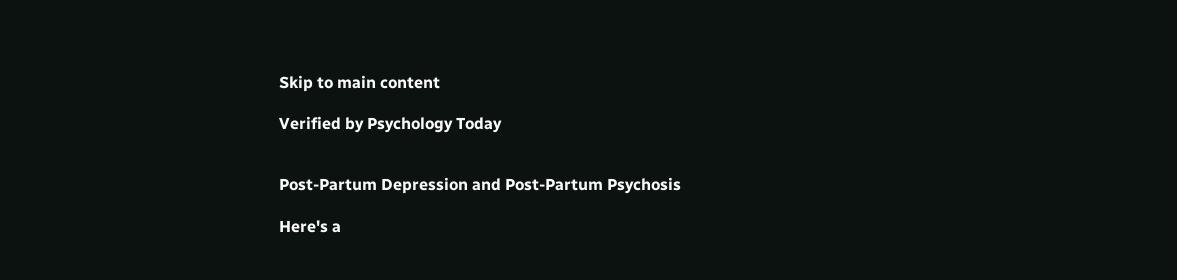Skip to main content

Verified by Psychology Today


Post-Partum Depression and Post-Partum Psychosis

Here's a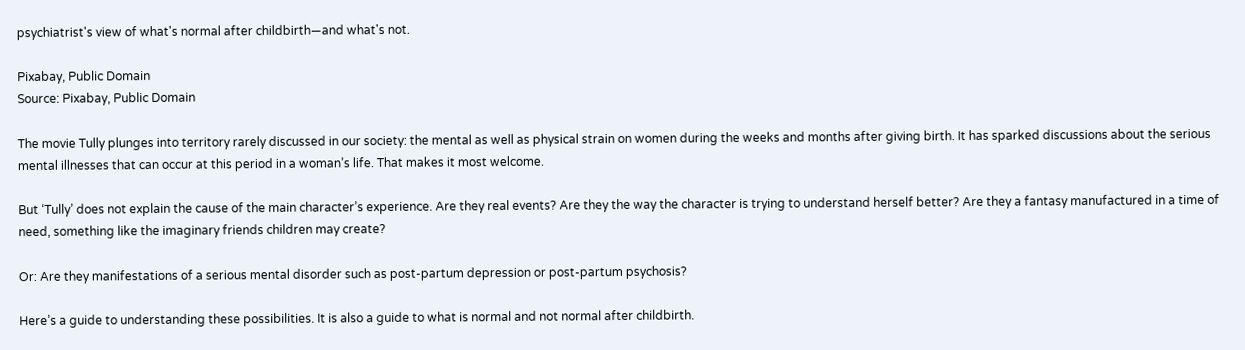psychiatrist's view of what's normal after childbirth—and what's not.

Pixabay, Public Domain
Source: Pixabay, Public Domain

The movie Tully plunges into territory rarely discussed in our society: the mental as well as physical strain on women during the weeks and months after giving birth. It has sparked discussions about the serious mental illnesses that can occur at this period in a woman’s life. That makes it most welcome.

But ‘Tully’ does not explain the cause of the main character’s experience. Are they real events? Are they the way the character is trying to understand herself better? Are they a fantasy manufactured in a time of need, something like the imaginary friends children may create?

Or: Are they manifestations of a serious mental disorder such as post-partum depression or post-partum psychosis?

Here’s a guide to understanding these possibilities. It is also a guide to what is normal and not normal after childbirth.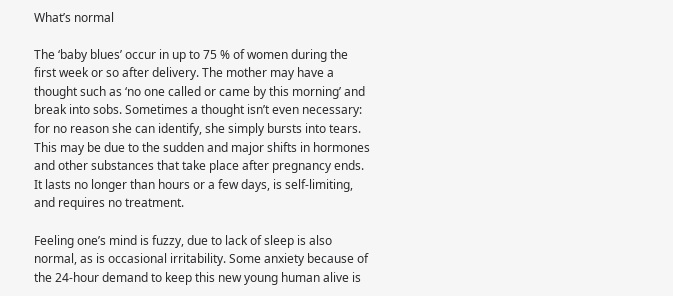What’s normal

The ‘baby blues’ occur in up to 75 % of women during the first week or so after delivery. The mother may have a thought such as ‘no one called or came by this morning’ and break into sobs. Sometimes a thought isn’t even necessary: for no reason she can identify, she simply bursts into tears. This may be due to the sudden and major shifts in hormones and other substances that take place after pregnancy ends. It lasts no longer than hours or a few days, is self-limiting, and requires no treatment.

Feeling one’s mind is fuzzy, due to lack of sleep is also normal, as is occasional irritability. Some anxiety because of the 24-hour demand to keep this new young human alive is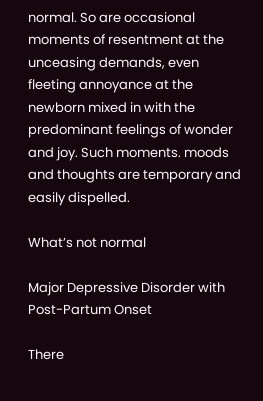normal. So are occasional moments of resentment at the unceasing demands, even fleeting annoyance at the newborn mixed in with the predominant feelings of wonder and joy. Such moments. moods and thoughts are temporary and easily dispelled.

What’s not normal

Major Depressive Disorder with Post-Partum Onset

There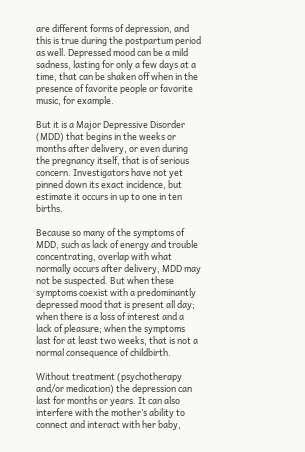are different forms of depression, and this is true during the postpartum period as well. Depressed mood can be a mild sadness, lasting for only a few days at a time, that can be shaken off when in the presence of favorite people or favorite music, for example.

But it is a Major Depressive Disorder (MDD) that begins in the weeks or months after delivery, or even during the pregnancy itself, that is of serious concern. Investigators have not yet pinned down its exact incidence, but estimate it occurs in up to one in ten births.

Because so many of the symptoms of MDD, such as lack of energy and trouble concentrating, overlap with what normally occurs after delivery, MDD may not be suspected. But when these symptoms coexist with a predominantly depressed mood that is present all day; when there is a loss of interest and a lack of pleasure; when the symptoms last for at least two weeks, that is not a normal consequence of childbirth.

Without treatment (psychotherapy and/or medication) the depression can last for months or years. It can also interfere with the mother’s ability to connect and interact with her baby,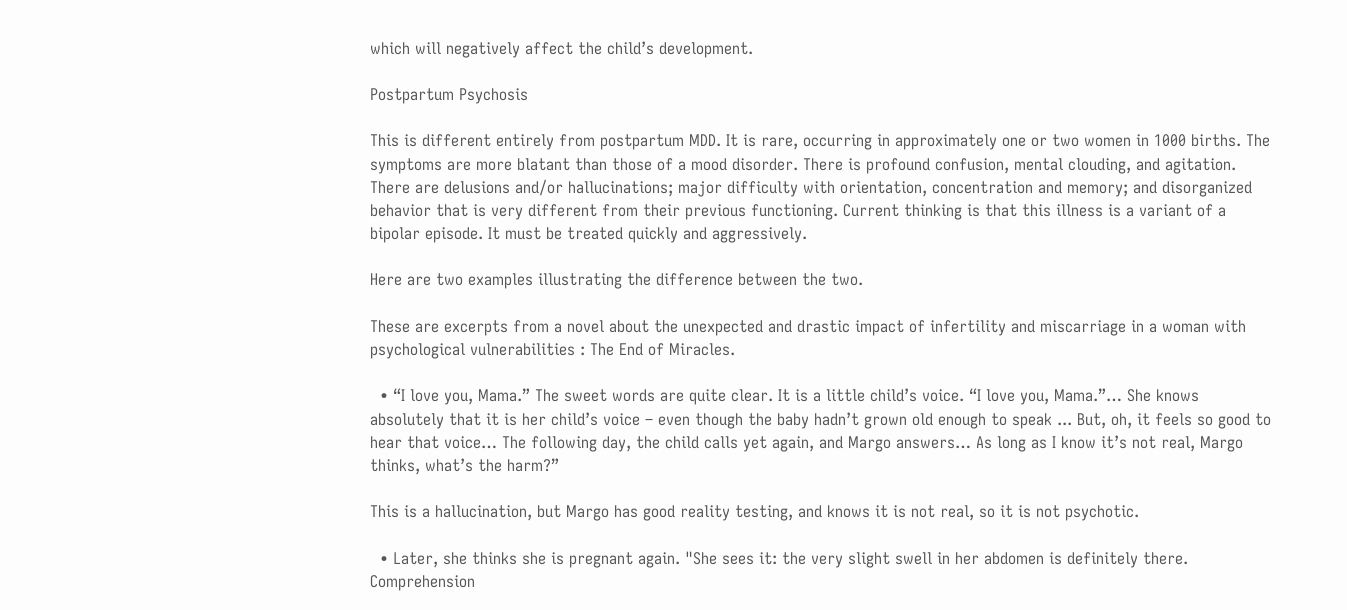which will negatively affect the child’s development.

Postpartum Psychosis

This is different entirely from postpartum MDD. It is rare, occurring in approximately one or two women in 1000 births. The symptoms are more blatant than those of a mood disorder. There is profound confusion, mental clouding, and agitation. There are delusions and/or hallucinations; major difficulty with orientation, concentration and memory; and disorganized behavior that is very different from their previous functioning. Current thinking is that this illness is a variant of a bipolar episode. It must be treated quickly and aggressively.

Here are two examples illustrating the difference between the two.

These are excerpts from a novel about the unexpected and drastic impact of infertility and miscarriage in a woman with psychological vulnerabilities : The End of Miracles.

  • “I love you, Mama.” The sweet words are quite clear. It is a little child’s voice. “I love you, Mama.”… She knows absolutely that it is her child’s voice – even though the baby hadn’t grown old enough to speak ... But, oh, it feels so good to hear that voice… The following day, the child calls yet again, and Margo answers… As long as I know it’s not real, Margo thinks, what’s the harm?”

This is a hallucination, but Margo has good reality testing, and knows it is not real, so it is not psychotic.

  • Later, she thinks she is pregnant again. "She sees it: the very slight swell in her abdomen is definitely there. Comprehension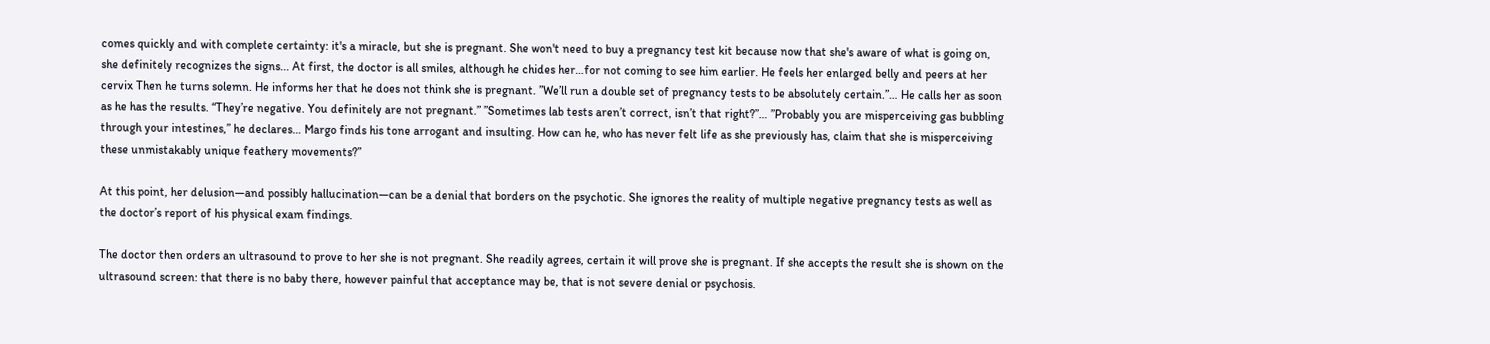comes quickly and with complete certainty: it's a miracle, but she is pregnant. She won't need to buy a pregnancy test kit because now that she's aware of what is going on, she definitely recognizes the signs... At first, the doctor is all smiles, although he chides her…for not coming to see him earlier. He feels her enlarged belly and peers at her cervix Then he turns solemn. He informs her that he does not think she is pregnant. ”We’ll run a double set of pregnancy tests to be absolutely certain.”… He calls her as soon as he has the results. “They’re negative. You definitely are not pregnant.” ”Sometimes lab tests aren’t correct, isn’t that right?”… ”Probably you are misperceiving gas bubbling through your intestines,” he declares… Margo finds his tone arrogant and insulting. How can he, who has never felt life as she previously has, claim that she is misperceiving these unmistakably unique feathery movements?”

At this point, her delusion—and possibly hallucination—can be a denial that borders on the psychotic. She ignores the reality of multiple negative pregnancy tests as well as the doctor’s report of his physical exam findings.

The doctor then orders an ultrasound to prove to her she is not pregnant. She readily agrees, certain it will prove she is pregnant. If she accepts the result she is shown on the ultrasound screen: that there is no baby there, however painful that acceptance may be, that is not severe denial or psychosis.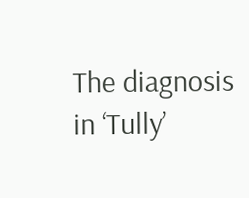The diagnosis in ‘Tully’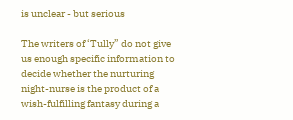is unclear - but serious

The writers of ‘Tully” do not give us enough specific information to decide whether the nurturing night-nurse is the product of a wish-fulfilling fantasy during a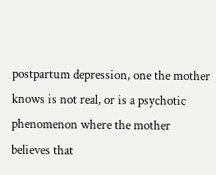postpartum depression, one the mother knows is not real, or is a psychotic phenomenon where the mother believes that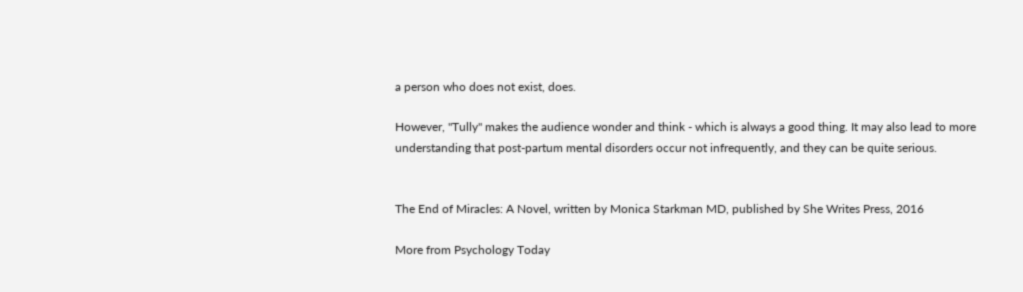a person who does not exist, does.

However, "Tully" makes the audience wonder and think - which is always a good thing. It may also lead to more understanding that post-partum mental disorders occur not infrequently, and they can be quite serious.


The End of Miracles: A Novel, written by Monica Starkman MD, published by She Writes Press, 2016

More from Psychology Today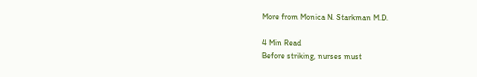More from Monica N. Starkman M.D.

4 Min Read
Before striking, nurses must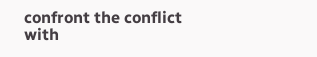confront the conflict with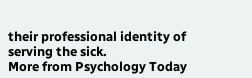their professional identity of serving the sick.
More from Psychology Today